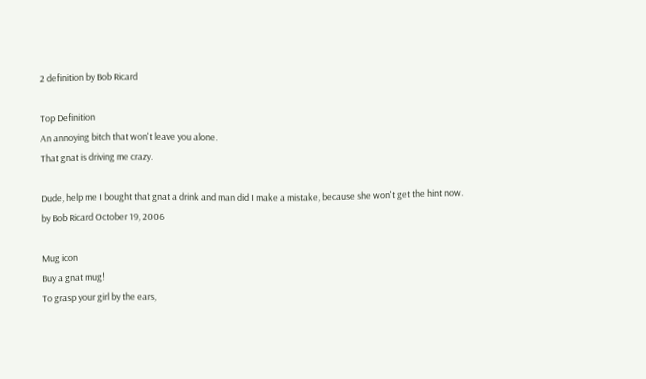2 definition by Bob Ricard

Top Definition
An annoying bitch that won't leave you alone.
That gnat is driving me crazy.

Dude, help me I bought that gnat a drink and man did I make a mistake, because she won't get the hint now.
by Bob Ricard October 19, 2006

Mug icon
Buy a gnat mug!
To grasp your girl by the ears,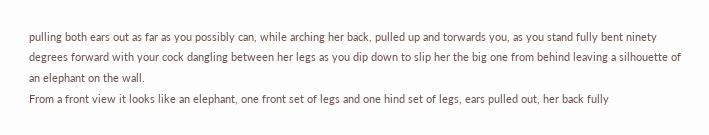pulling both ears out as far as you possibly can, while arching her back, pulled up and torwards you, as you stand fully bent ninety degrees forward with your cock dangling between her legs as you dip down to slip her the big one from behind leaving a silhouette of an elephant on the wall.
From a front view it looks like an elephant, one front set of legs and one hind set of legs, ears pulled out, her back fully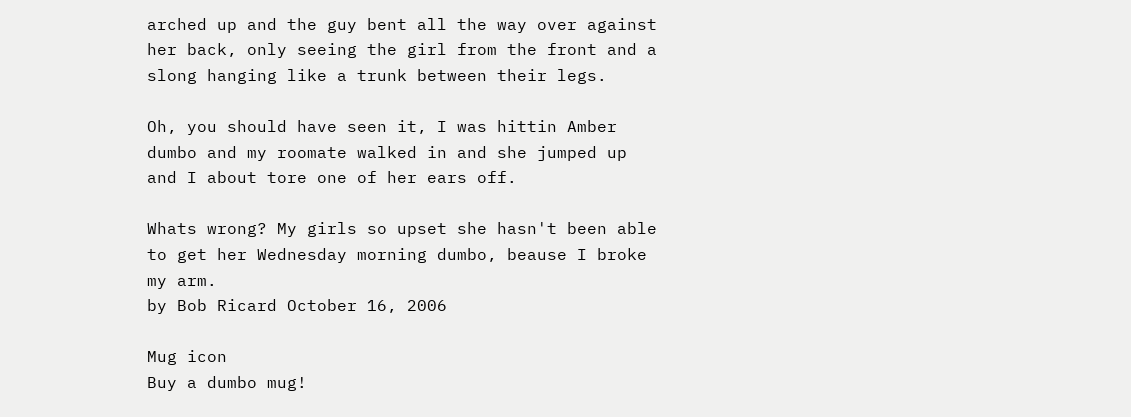arched up and the guy bent all the way over against her back, only seeing the girl from the front and a slong hanging like a trunk between their legs.

Oh, you should have seen it, I was hittin Amber dumbo and my roomate walked in and she jumped up and I about tore one of her ears off.

Whats wrong? My girls so upset she hasn't been able to get her Wednesday morning dumbo, beause I broke my arm.
by Bob Ricard October 16, 2006

Mug icon
Buy a dumbo mug!